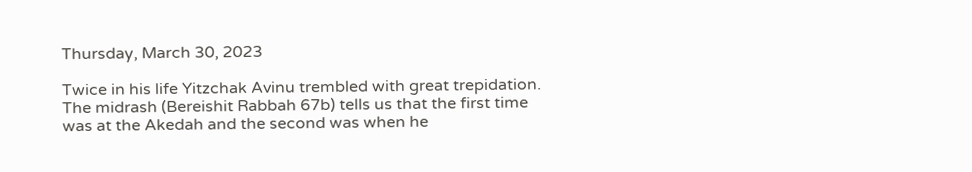Thursday, March 30, 2023

Twice in his life Yitzchak Avinu trembled with great trepidation. The midrash (Bereishit Rabbah 67b) tells us that the first time was at the Akedah and the second was when he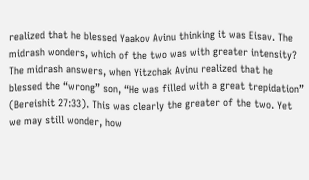realized that he blessed Yaakov Avinu thinking it was Eisav. The midrash wonders, which of the two was with greater intensity? The midrash answers, when Yitzchak Avinu realized that he blessed the “wrong” son, “He was filled with a great trepidation” (Bereishit 27:33). This was clearly the greater of the two. Yet we may still wonder, how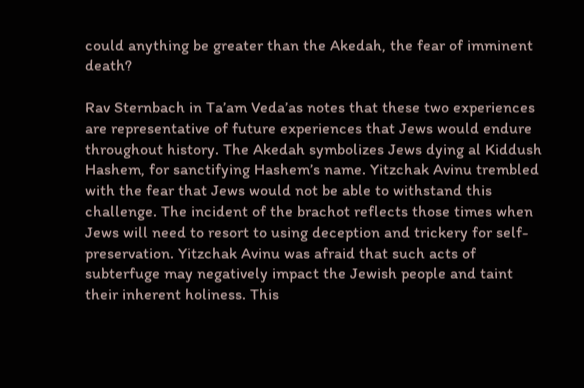could anything be greater than the Akedah, the fear of imminent death?

Rav Sternbach in Ta’am Veda’as notes that these two experiences are representative of future experiences that Jews would endure throughout history. The Akedah symbolizes Jews dying al Kiddush Hashem, for sanctifying Hashem’s name. Yitzchak Avinu trembled with the fear that Jews would not be able to withstand this challenge. The incident of the brachot reflects those times when Jews will need to resort to using deception and trickery for self-preservation. Yitzchak Avinu was afraid that such acts of subterfuge may negatively impact the Jewish people and taint their inherent holiness. This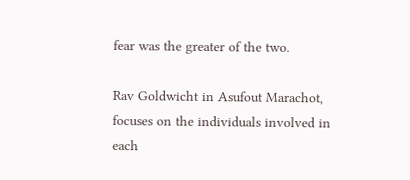fear was the greater of the two.

Rav Goldwicht in Asufout Marachot, focuses on the individuals involved in each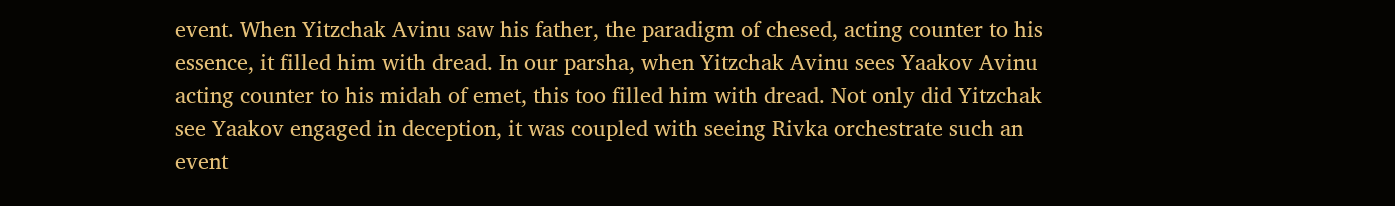event. When Yitzchak Avinu saw his father, the paradigm of chesed, acting counter to his essence, it filled him with dread. In our parsha, when Yitzchak Avinu sees Yaakov Avinu acting counter to his midah of emet, this too filled him with dread. Not only did Yitzchak see Yaakov engaged in deception, it was coupled with seeing Rivka orchestrate such an event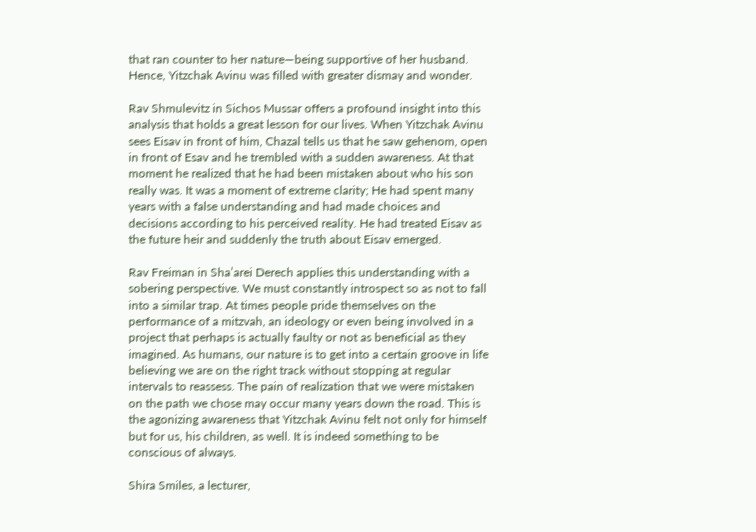that ran counter to her nature—being supportive of her husband. Hence, Yitzchak Avinu was filled with greater dismay and wonder.

Rav Shmulevitz in Sichos Mussar offers a profound insight into this analysis that holds a great lesson for our lives. When Yitzchak Avinu sees Eisav in front of him, Chazal tells us that he saw gehenom, open in front of Esav and he trembled with a sudden awareness. At that moment he realized that he had been mistaken about who his son really was. It was a moment of extreme clarity; He had spent many years with a false understanding and had made choices and decisions according to his perceived reality. He had treated Eisav as the future heir and suddenly the truth about Eisav emerged.

Rav Freiman in Sha’arei Derech applies this understanding with a sobering perspective. We must constantly introspect so as not to fall into a similar trap. At times people pride themselves on the performance of a mitzvah, an ideology or even being involved in a project that perhaps is actually faulty or not as beneficial as they imagined. As humans, our nature is to get into a certain groove in life believing we are on the right track without stopping at regular intervals to reassess. The pain of realization that we were mistaken on the path we chose may occur many years down the road. This is the agonizing awareness that Yitzchak Avinu felt not only for himself but for us, his children, as well. It is indeed something to be conscious of always.

Shira Smiles, a lecturer,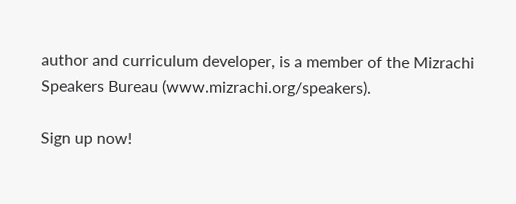author and curriculum developer, is a member of the Mizrachi Speakers Bureau (www.mizrachi.org/speakers).

Sign up now!